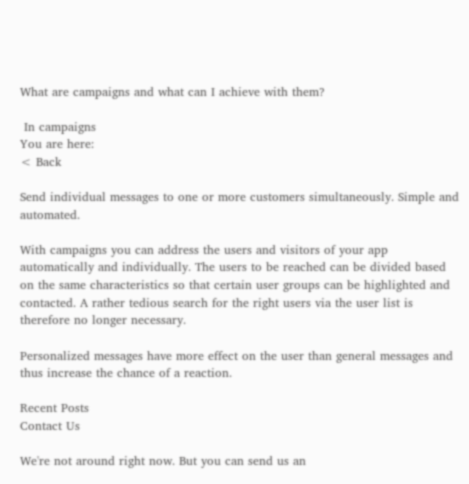What are campaigns and what can I achieve with them?

 In campaigns
You are here:
< Back

Send individual messages to one or more customers simultaneously. Simple and automated.

With campaigns you can address the users and visitors of your app automatically and individually. The users to be reached can be divided based on the same characteristics so that certain user groups can be highlighted and contacted. A rather tedious search for the right users via the user list is therefore no longer necessary.

Personalized messages have more effect on the user than general messages and thus increase the chance of a reaction.

Recent Posts
Contact Us

We're not around right now. But you can send us an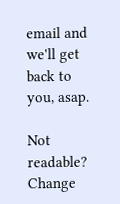email and we'll get back to you, asap.

Not readable? Change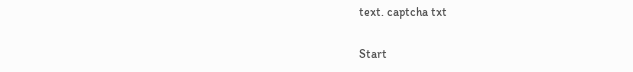text. captcha txt

Start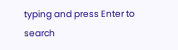typing and press Enter to search